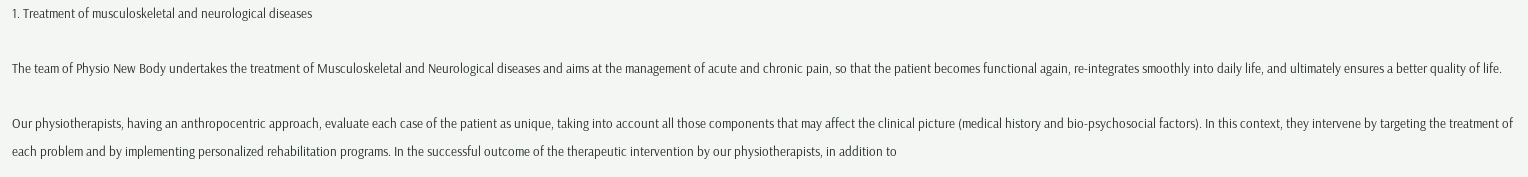1. Treatment of musculoskeletal and neurological diseases

The team of Physio New Body undertakes the treatment of Musculoskeletal and Neurological diseases and aims at the management of acute and chronic pain, so that the patient becomes functional again, re-integrates smoothly into daily life, and ultimately ensures a better quality of life.

Our physiotherapists, having an anthropocentric approach, evaluate each case of the patient as unique, taking into account all those components that may affect the clinical picture (medical history and bio-psychosocial factors). In this context, they intervene by targeting the treatment of each problem and by implementing personalized rehabilitation programs. In the successful outcome of the therapeutic intervention by our physiotherapists, in addition to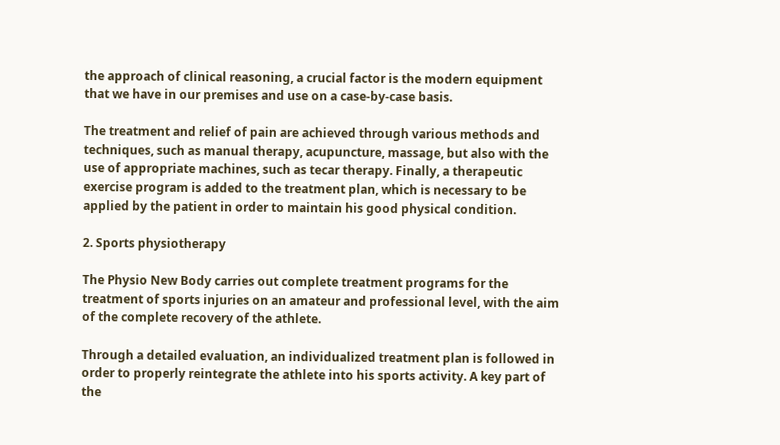the approach of clinical reasoning, a crucial factor is the modern equipment that we have in our premises and use on a case-by-case basis.

The treatment and relief of pain are achieved through various methods and techniques, such as manual therapy, acupuncture, massage, but also with the use of appropriate machines, such as tecar therapy. Finally, a therapeutic exercise program is added to the treatment plan, which is necessary to be applied by the patient in order to maintain his good physical condition.

2. Sports physiotherapy

The Physio New Body carries out complete treatment programs for the treatment of sports injuries on an amateur and professional level, with the aim of the complete recovery of the athlete.

Through a detailed evaluation, an individualized treatment plan is followed in order to properly reintegrate the athlete into his sports activity. A key part of the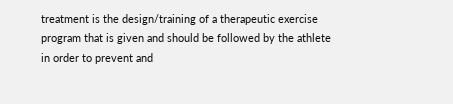treatment is the design/training of a therapeutic exercise program that is given and should be followed by the athlete in order to prevent and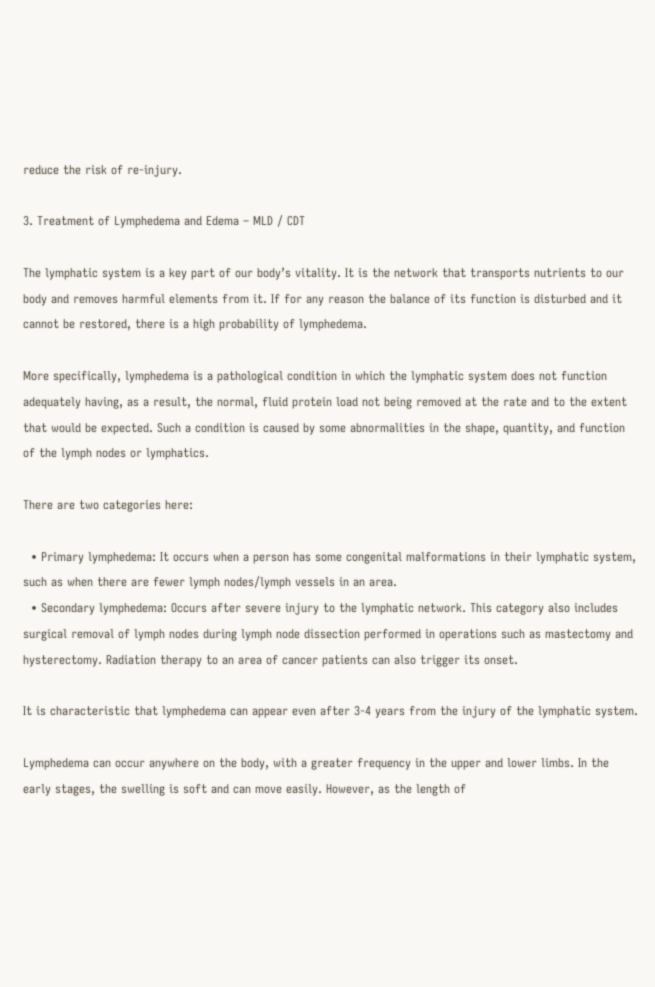reduce the risk of re-injury.

3. Treatment of Lymphedema and Edema – MLD / CDT

The lymphatic system is a key part of our body’s vitality. It is the network that transports nutrients to our body and removes harmful elements from it. If for any reason the balance of its function is disturbed and it cannot be restored, there is a high probability of lymphedema.

More specifically, lymphedema is a pathological condition in which the lymphatic system does not function adequately having, as a result, the normal, fluid protein load not being removed at the rate and to the extent that would be expected. Such a condition is caused by some abnormalities in the shape, quantity, and function of the lymph nodes or lymphatics.

There are two categories here:

  • Primary lymphedema: It occurs when a person has some congenital malformations in their lymphatic system, such as when there are fewer lymph nodes/lymph vessels in an area.
  • Secondary lymphedema: Occurs after severe injury to the lymphatic network. This category also includes surgical removal of lymph nodes during lymph node dissection performed in operations such as mastectomy and hysterectomy. Radiation therapy to an area of cancer patients can also trigger its onset.

It is characteristic that lymphedema can appear even after 3-4 years from the injury of the lymphatic system.

Lymphedema can occur anywhere on the body, with a greater frequency in the upper and lower limbs. In the early stages, the swelling is soft and can move easily. However, as the length of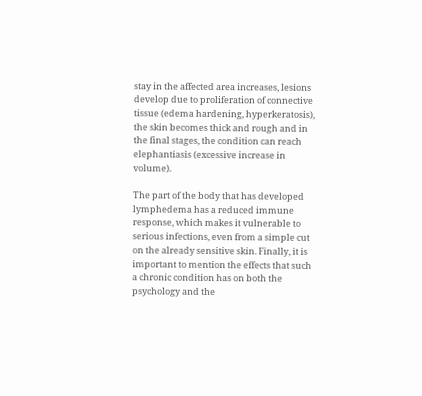stay in the affected area increases, lesions develop due to proliferation of connective tissue (edema hardening, hyperkeratosis), the skin becomes thick and rough and in the final stages, the condition can reach elephantiasis (excessive increase in volume).

The part of the body that has developed lymphedema has a reduced immune response, which makes it vulnerable to serious infections, even from a simple cut on the already sensitive skin. Finally, it is important to mention the effects that such a chronic condition has on both the psychology and the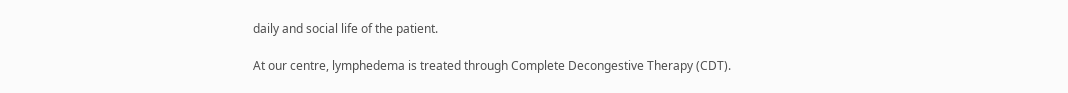daily and social life of the patient.

At our centre, lymphedema is treated through Complete Decongestive Therapy (CDT).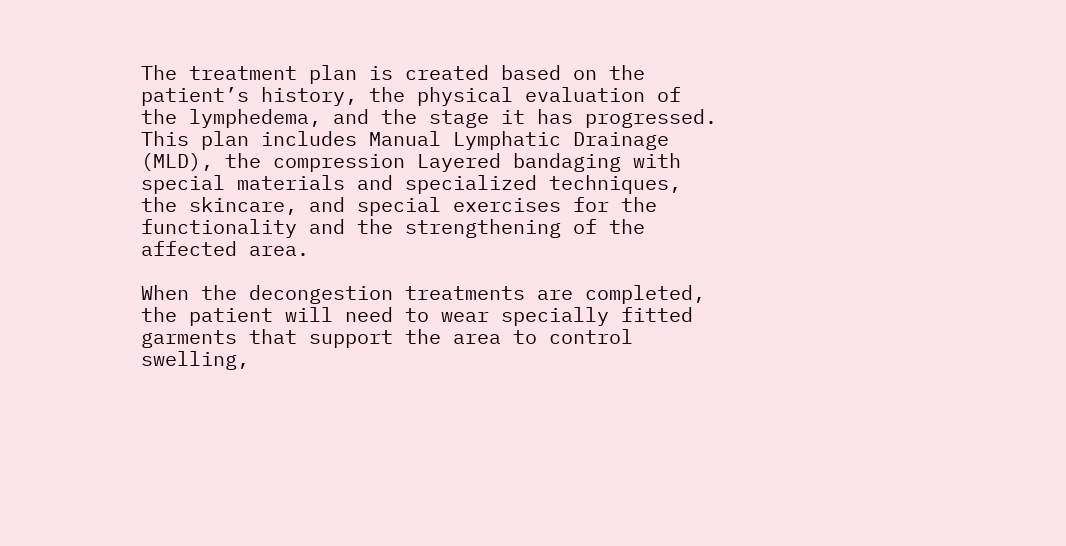The treatment plan is created based on the patient’s history, the physical evaluation of the lymphedema, and the stage it has progressed. This plan includes Manual Lymphatic Drainage (MLD), the compression Layered bandaging with special materials and specialized techniques, the skincare, and special exercises for the functionality and the strengthening of the affected area.

When the decongestion treatments are completed, the patient will need to wear specially fitted garments that support the area to control swelling,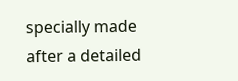specially made after a detailed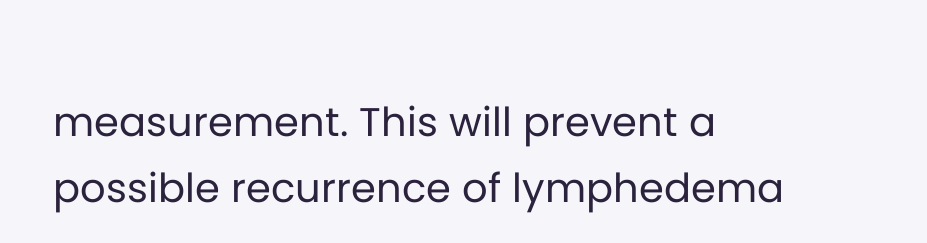measurement. This will prevent a possible recurrence of lymphedema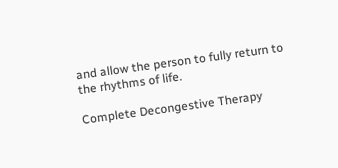and allow the person to fully return to the rhythms of life.

Complete Decongestive Therapy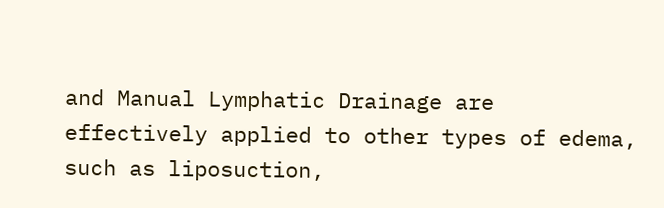and Manual Lymphatic Drainage are effectively applied to other types of edema, such as liposuction,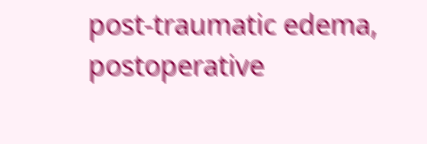post-traumatic edema, postoperative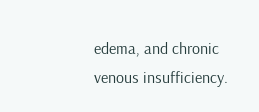edema, and chronic venous insufficiency.